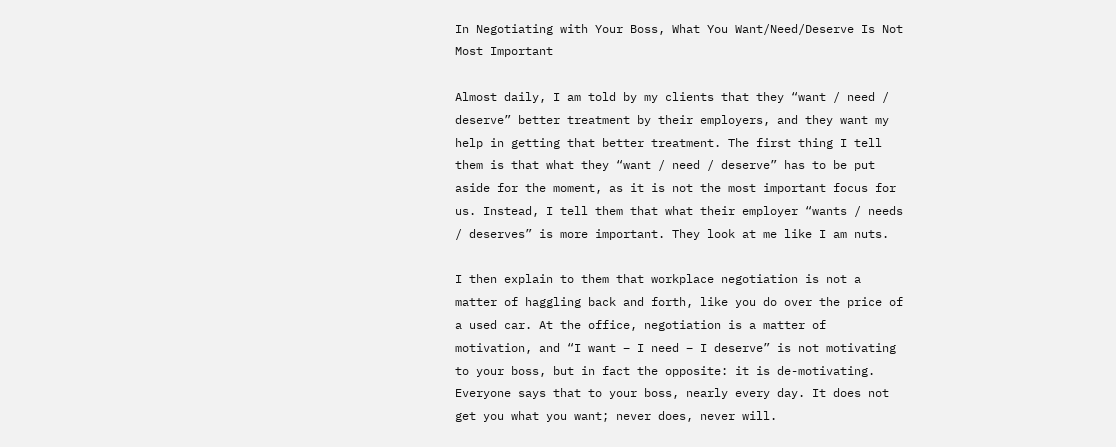In Negotiating with Your Boss, What You Want/Need/Deserve Is Not Most Important

Almost daily, I am told by my clients that they “want / need / deserve” better treatment by their employers, and they want my help in getting that better treatment. The first thing I tell them is that what they “want / need / deserve” has to be put aside for the moment, as it is not the most important focus for us. Instead, I tell them that what their employer “wants / needs / deserves” is more important. They look at me like I am nuts.

I then explain to them that workplace negotiation is not a matter of haggling back and forth, like you do over the price of a used car. At the office, negotiation is a matter of motivation, and “I want – I need – I deserve” is not motivating to your boss, but in fact the opposite: it is de-motivating. Everyone says that to your boss, nearly every day. It does not get you what you want; never does, never will.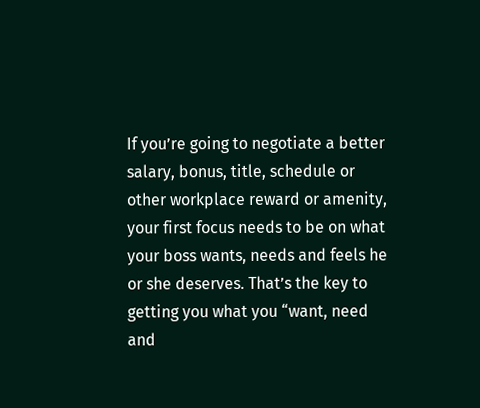If you’re going to negotiate a better salary, bonus, title, schedule or other workplace reward or amenity, your first focus needs to be on what your boss wants, needs and feels he or she deserves. That’s the key to getting you what you “want, need and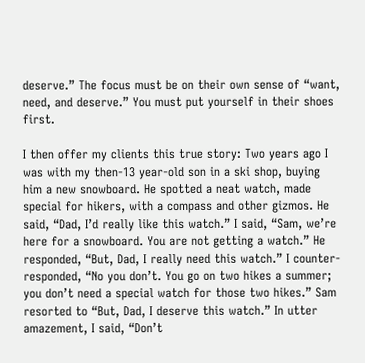deserve.” The focus must be on their own sense of “want, need, and deserve.” You must put yourself in their shoes first.

I then offer my clients this true story: Two years ago I was with my then-13 year-old son in a ski shop, buying him a new snowboard. He spotted a neat watch, made special for hikers, with a compass and other gizmos. He said, “Dad, I’d really like this watch.” I said, “Sam, we’re here for a snowboard. You are not getting a watch.” He responded, “But, Dad, I really need this watch.” I counter-responded, “No you don’t. You go on two hikes a summer; you don’t need a special watch for those two hikes.” Sam resorted to “But, Dad, I deserve this watch.” In utter amazement, I said, “Don’t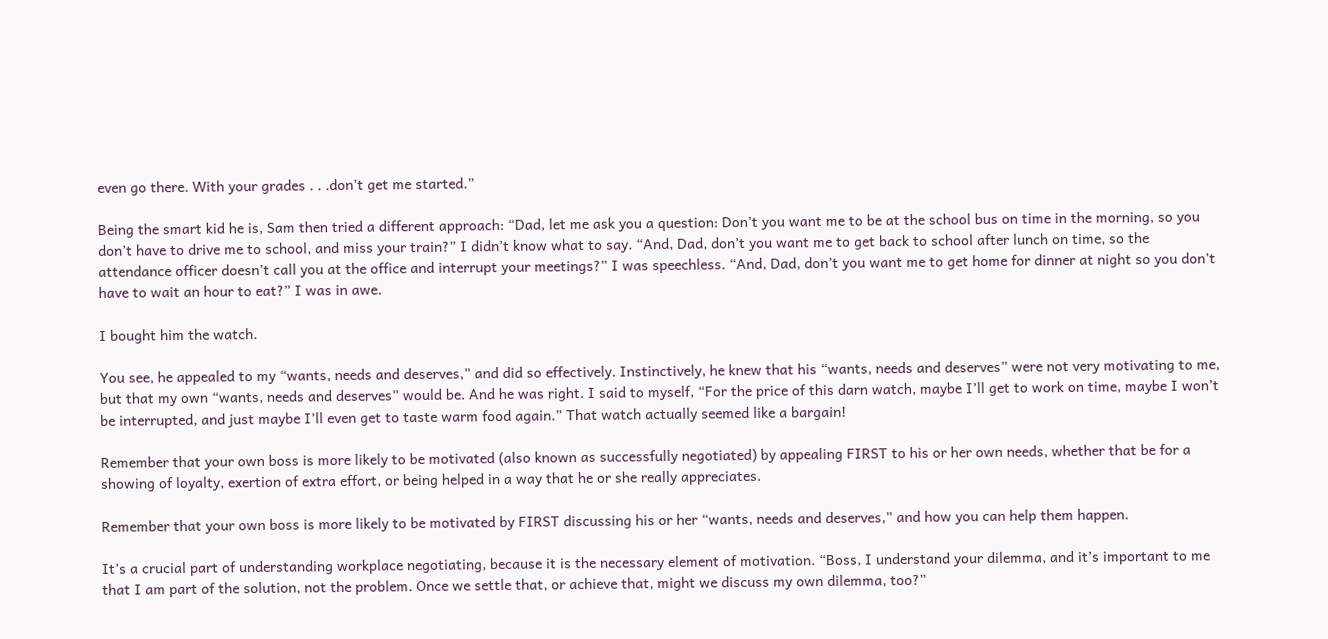even go there. With your grades . . .don’t get me started.”

Being the smart kid he is, Sam then tried a different approach: “Dad, let me ask you a question: Don’t you want me to be at the school bus on time in the morning, so you don’t have to drive me to school, and miss your train?” I didn’t know what to say. “And, Dad, don’t you want me to get back to school after lunch on time, so the attendance officer doesn’t call you at the office and interrupt your meetings?” I was speechless. “And, Dad, don’t you want me to get home for dinner at night so you don’t have to wait an hour to eat?” I was in awe.

I bought him the watch.

You see, he appealed to my “wants, needs and deserves,” and did so effectively. Instinctively, he knew that his “wants, needs and deserves” were not very motivating to me, but that my own “wants, needs and deserves” would be. And he was right. I said to myself, “For the price of this darn watch, maybe I’ll get to work on time, maybe I won’t be interrupted, and just maybe I’ll even get to taste warm food again.” That watch actually seemed like a bargain!

Remember that your own boss is more likely to be motivated (also known as successfully negotiated) by appealing FIRST to his or her own needs, whether that be for a showing of loyalty, exertion of extra effort, or being helped in a way that he or she really appreciates.

Remember that your own boss is more likely to be motivated by FIRST discussing his or her “wants, needs and deserves,” and how you can help them happen.

It’s a crucial part of understanding workplace negotiating, because it is the necessary element of motivation. “Boss, I understand your dilemma, and it’s important to me that I am part of the solution, not the problem. Once we settle that, or achieve that, might we discuss my own dilemma, too?”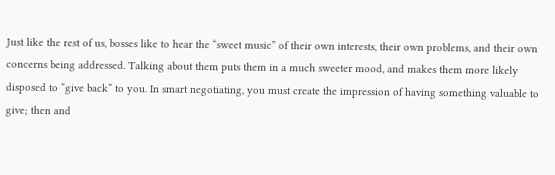Just like the rest of us, bosses like to hear the “sweet music” of their own interests, their own problems, and their own concerns being addressed. Talking about them puts them in a much sweeter mood, and makes them more likely disposed to “give back” to you. In smart negotiating, you must create the impression of having something valuable to give; then and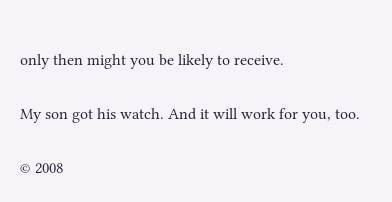only then might you be likely to receive.

My son got his watch. And it will work for you, too.

© 2008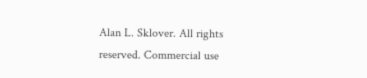Alan L. Sklover. All rights reserved. Commercial use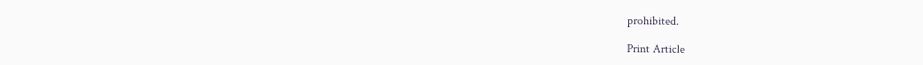prohibited.

Print Article